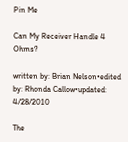Pin Me

Can My Receiver Handle 4 Ohms?

written by: Brian Nelson•edited by: Rhonda Callow•updated: 4/28/2010

The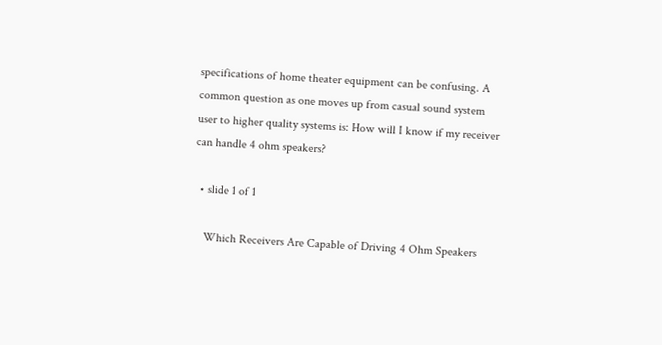specifications of home theater equipment can be confusing. A common question as one moves up from casual sound system user to higher quality systems is: How will I know if my receiver can handle 4 ohm speakers?

  • slide 1 of 1

    Which Receivers Are Capable of Driving 4 Ohm Speakers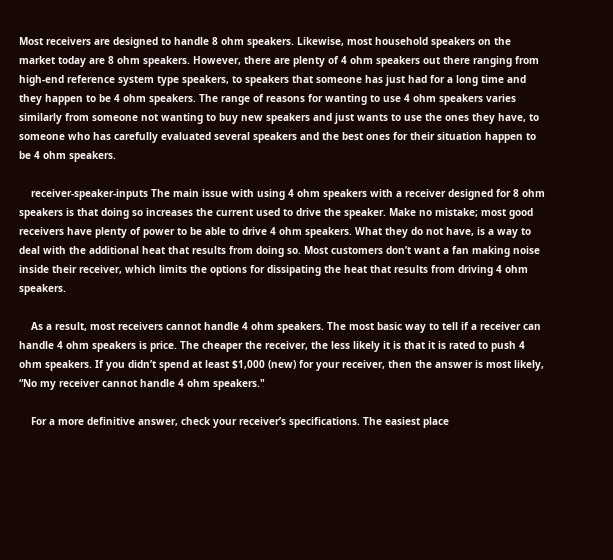Most receivers are designed to handle 8 ohm speakers. Likewise, most household speakers on the market today are 8 ohm speakers. However, there are plenty of 4 ohm speakers out there ranging from high-end reference system type speakers, to speakers that someone has just had for a long time and they happen to be 4 ohm speakers. The range of reasons for wanting to use 4 ohm speakers varies similarly from someone not wanting to buy new speakers and just wants to use the ones they have, to someone who has carefully evaluated several speakers and the best ones for their situation happen to be 4 ohm speakers.

    receiver-speaker-inputs The main issue with using 4 ohm speakers with a receiver designed for 8 ohm speakers is that doing so increases the current used to drive the speaker. Make no mistake; most good receivers have plenty of power to be able to drive 4 ohm speakers. What they do not have, is a way to deal with the additional heat that results from doing so. Most customers don’t want a fan making noise inside their receiver, which limits the options for dissipating the heat that results from driving 4 ohm speakers.

    As a result, most receivers cannot handle 4 ohm speakers. The most basic way to tell if a receiver can handle 4 ohm speakers is price. The cheaper the receiver, the less likely it is that it is rated to push 4 ohm speakers. If you didn’t spend at least $1,000 (new) for your receiver, then the answer is most likely, “No my receiver cannot handle 4 ohm speakers."

    For a more definitive answer, check your receiver’s specifications. The easiest place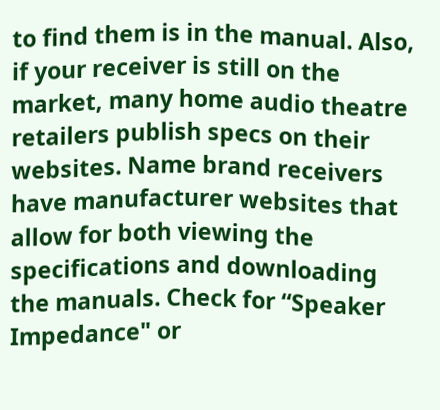to find them is in the manual. Also, if your receiver is still on the market, many home audio theatre retailers publish specs on their websites. Name brand receivers have manufacturer websites that allow for both viewing the specifications and downloading the manuals. Check for “Speaker Impedance" or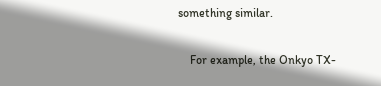something similar.

    For example, the Onkyo TX-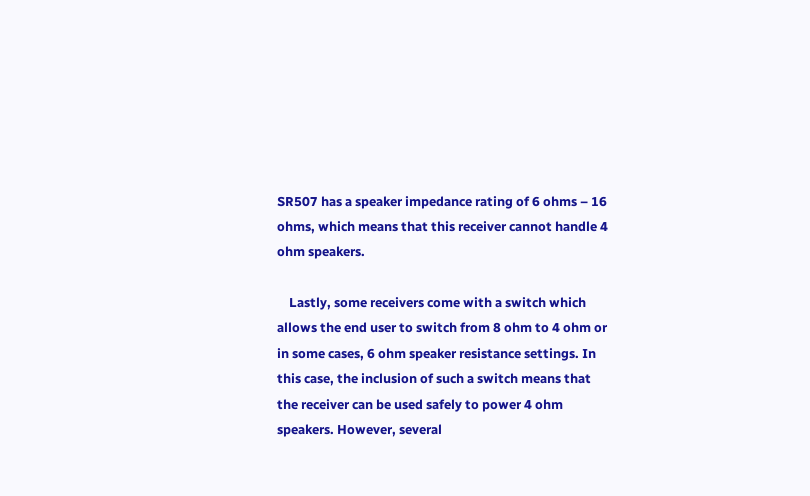SR507 has a speaker impedance rating of 6 ohms – 16 ohms, which means that this receiver cannot handle 4 ohm speakers.

    Lastly, some receivers come with a switch which allows the end user to switch from 8 ohm to 4 ohm or in some cases, 6 ohm speaker resistance settings. In this case, the inclusion of such a switch means that the receiver can be used safely to power 4 ohm speakers. However, several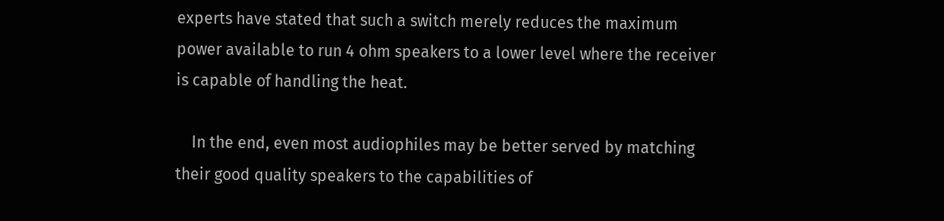experts have stated that such a switch merely reduces the maximum power available to run 4 ohm speakers to a lower level where the receiver is capable of handling the heat.

    In the end, even most audiophiles may be better served by matching their good quality speakers to the capabilities of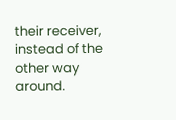their receiver, instead of the other way around.